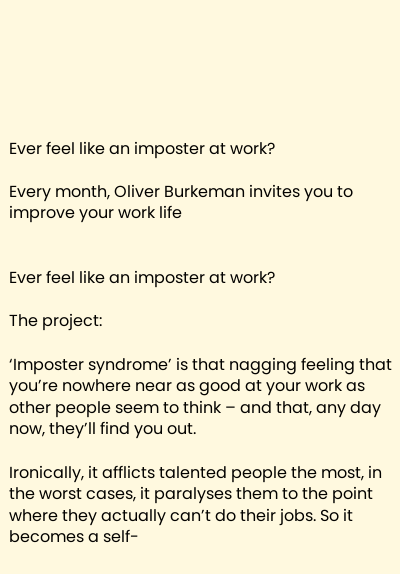Ever feel like an imposter at work?

Every month, Oliver Burkeman invites you to improve your work life


Ever feel like an imposter at work?

The project:

‘Imposter syndrome’ is that nagging feeling that you’re nowhere near as good at your work as other people seem to think – and that, any day now, they’ll find you out.

Ironically, it afflicts talented people the most, in the worst cases, it paralyses them to the point where they actually can’t do their jobs. So it becomes a self-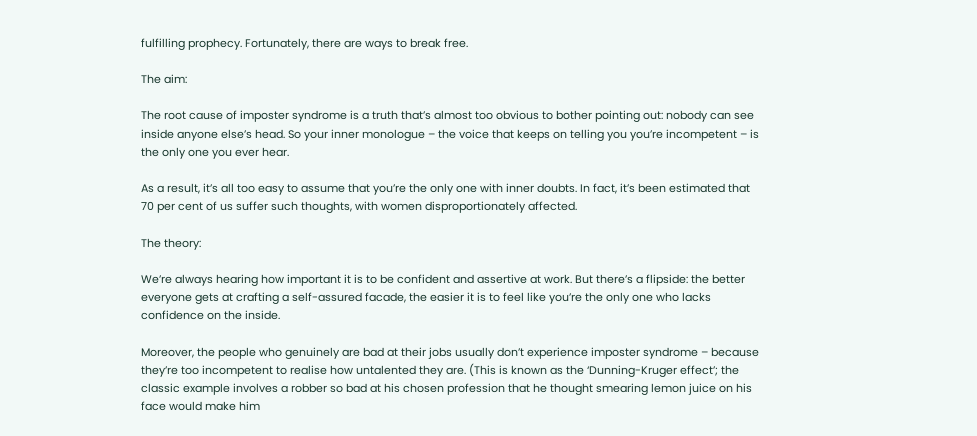fulfilling prophecy. Fortunately, there are ways to break free.

The aim:

The root cause of imposter syndrome is a truth that’s almost too obvious to bother pointing out: nobody can see inside anyone else’s head. So your inner monologue – the voice that keeps on telling you you’re incompetent – is the only one you ever hear.

As a result, it’s all too easy to assume that you’re the only one with inner doubts. In fact, it’s been estimated that 70 per cent of us suffer such thoughts, with women disproportionately affected.

The theory:

We’re always hearing how important it is to be confident and assertive at work. But there’s a flipside: the better everyone gets at crafting a self-assured facade, the easier it is to feel like you’re the only one who lacks confidence on the inside.

Moreover, the people who genuinely are bad at their jobs usually don’t experience imposter syndrome – because they’re too incompetent to realise how untalented they are. (This is known as the ‘Dunning-Kruger effect’; the classic example involves a robber so bad at his chosen profession that he thought smearing lemon juice on his face would make him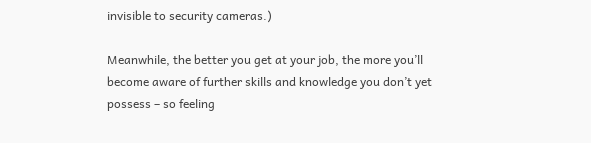invisible to security cameras.)

Meanwhile, the better you get at your job, the more you’ll become aware of further skills and knowledge you don’t yet possess – so feeling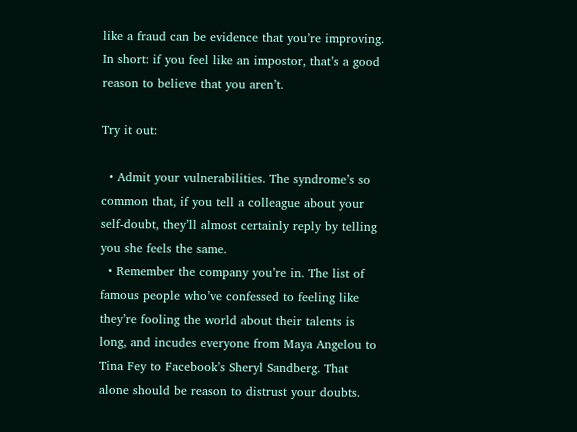like a fraud can be evidence that you’re improving. In short: if you feel like an impostor, that’s a good reason to believe that you aren’t.

Try it out:

  • Admit your vulnerabilities. The syndrome’s so common that, if you tell a colleague about your self-doubt, they’ll almost certainly reply by telling you she feels the same.
  • Remember the company you’re in. The list of famous people who’ve confessed to feeling like they’re fooling the world about their talents is long, and incudes everyone from Maya Angelou to Tina Fey to Facebook’s Sheryl Sandberg. That alone should be reason to distrust your doubts.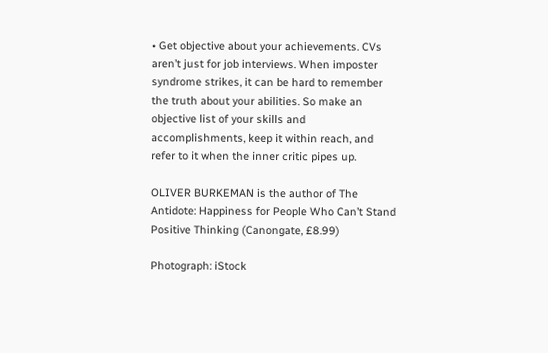• Get objective about your achievements. CVs aren’t just for job interviews. When imposter syndrome strikes, it can be hard to remember the truth about your abilities. So make an objective list of your skills and accomplishments, keep it within reach, and refer to it when the inner critic pipes up.

OLIVER BURKEMAN is the author of The Antidote: Happiness for People Who Can’t Stand Positive Thinking (Canongate, £8.99)

Photograph: iStock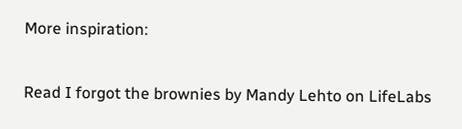More inspiration:

Read I forgot the brownies by Mandy Lehto on LifeLabs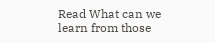Read What can we learn from those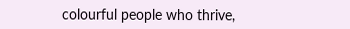colourful people who thrive,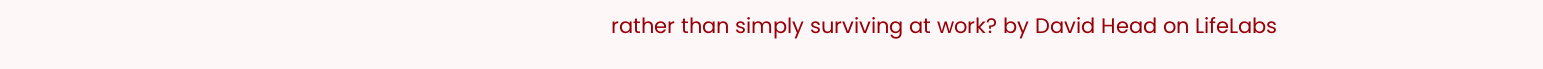rather than simply surviving at work? by David Head on LifeLabs